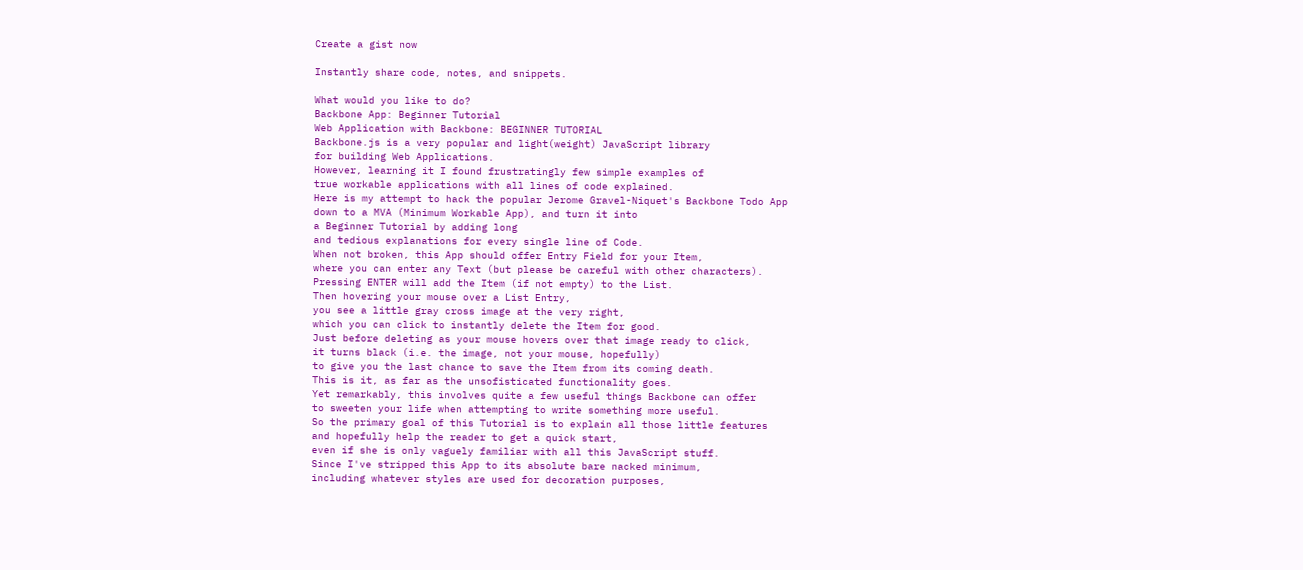Create a gist now

Instantly share code, notes, and snippets.

What would you like to do?
Backbone App: Beginner Tutorial
Web Application with Backbone: BEGINNER TUTORIAL
Backbone.js is a very popular and light(weight) JavaScript library
for building Web Applications.
However, learning it I found frustratingly few simple examples of
true workable applications with all lines of code explained.
Here is my attempt to hack the popular Jerome Gravel-Niquet's Backbone Todo App
down to a MVA (Minimum Workable App), and turn it into
a Beginner Tutorial by adding long
and tedious explanations for every single line of Code.
When not broken, this App should offer Entry Field for your Item,
where you can enter any Text (but please be careful with other characters).
Pressing ENTER will add the Item (if not empty) to the List.
Then hovering your mouse over a List Entry,
you see a little gray cross image at the very right,
which you can click to instantly delete the Item for good.
Just before deleting as your mouse hovers over that image ready to click,
it turns black (i.e. the image, not your mouse, hopefully)
to give you the last chance to save the Item from its coming death.
This is it, as far as the unsofisticated functionality goes.
Yet remarkably, this involves quite a few useful things Backbone can offer
to sweeten your life when attempting to write something more useful.
So the primary goal of this Tutorial is to explain all those little features
and hopefully help the reader to get a quick start,
even if she is only vaguely familiar with all this JavaScript stuff.
Since I've stripped this App to its absolute bare nacked minimum,
including whatever styles are used for decoration purposes,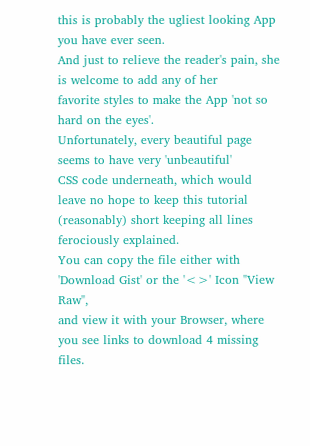this is probably the ugliest looking App you have ever seen.
And just to relieve the reader's pain, she is welcome to add any of her
favorite styles to make the App 'not so hard on the eyes'.
Unfortunately, every beautiful page seems to have very 'unbeautiful'
CSS code underneath, which would leave no hope to keep this tutorial
(reasonably) short keeping all lines ferociously explained.
You can copy the file either with 'Download Gist' or the '<>' Icon "View Raw",
and view it with your Browser, where you see links to download 4 missing files.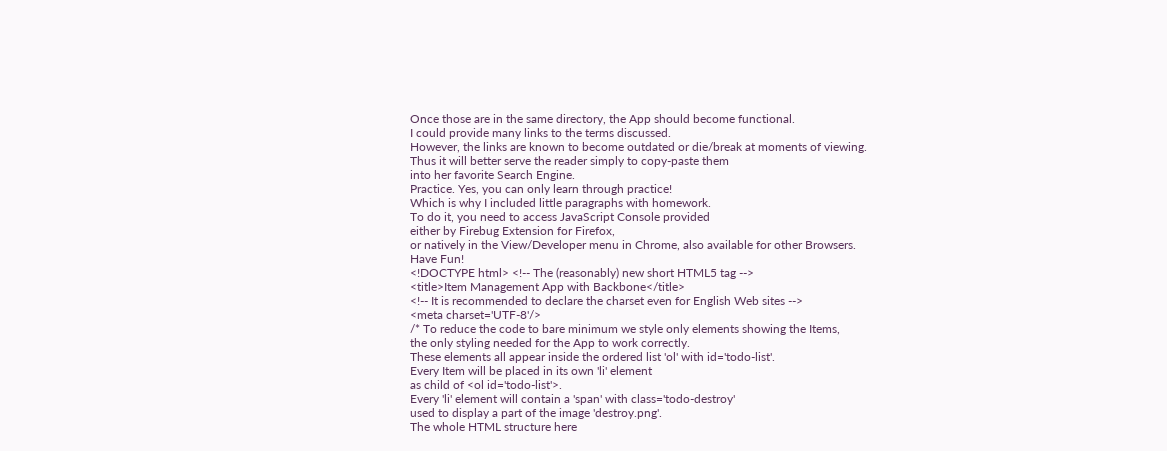Once those are in the same directory, the App should become functional.
I could provide many links to the terms discussed.
However, the links are known to become outdated or die/break at moments of viewing.
Thus it will better serve the reader simply to copy-paste them
into her favorite Search Engine.
Practice. Yes, you can only learn through practice!
Which is why I included little paragraphs with homework.
To do it, you need to access JavaScript Console provided
either by Firebug Extension for Firefox,
or natively in the View/Developer menu in Chrome, also available for other Browsers.
Have Fun!
<!DOCTYPE html> <!-- The (reasonably) new short HTML5 tag -->
<title>Item Management App with Backbone</title>
<!-- It is recommended to declare the charset even for English Web sites -->
<meta charset='UTF-8'/>
/* To reduce the code to bare minimum we style only elements showing the Items,
the only styling needed for the App to work correctly.
These elements all appear inside the ordered list 'ol' with id='todo-list'.
Every Item will be placed in its own 'li' element
as child of <ol id='todo-list'>.
Every 'li' element will contain a 'span' with class='todo-destroy'
used to display a part of the image 'destroy.png'.
The whole HTML structure here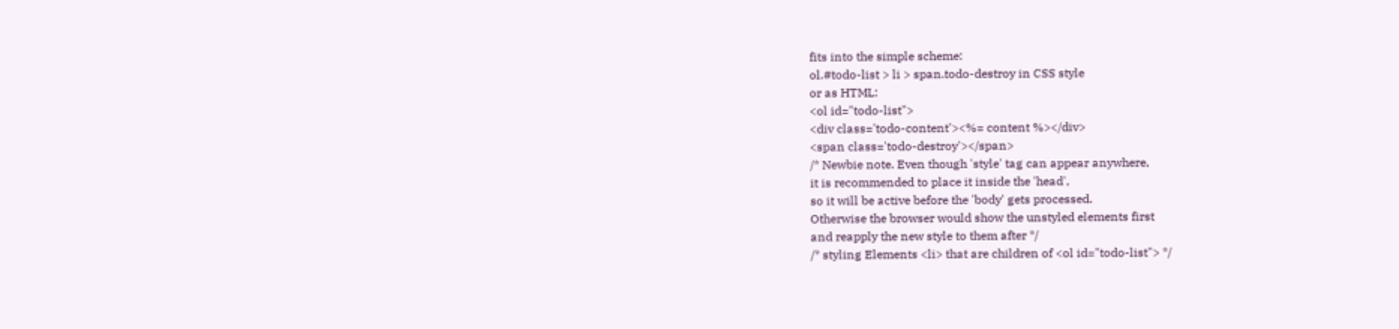fits into the simple scheme:
ol.#todo-list > li > span.todo-destroy in CSS style
or as HTML:
<ol id="todo-list">
<div class='todo-content'><%= content %></div>
<span class='todo-destroy'></span>
/* Newbie note. Even though 'style' tag can appear anywhere,
it is recommended to place it inside the 'head',
so it will be active before the 'body' gets processed.
Otherwise the browser would show the unstyled elements first
and reapply the new style to them after */
/* styling Elements <li> that are children of <ol id="todo-list"> */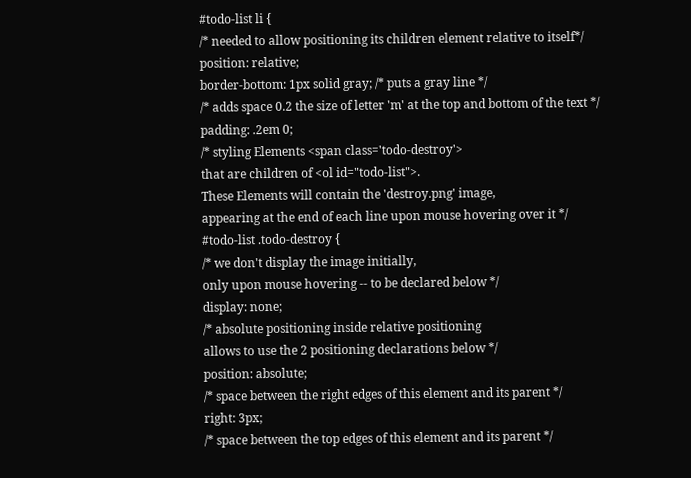#todo-list li {
/* needed to allow positioning its children element relative to itself*/
position: relative;
border-bottom: 1px solid gray; /* puts a gray line */
/* adds space 0.2 the size of letter 'm' at the top and bottom of the text */
padding: .2em 0;
/* styling Elements <span class='todo-destroy'>
that are children of <ol id="todo-list">.
These Elements will contain the 'destroy.png' image,
appearing at the end of each line upon mouse hovering over it */
#todo-list .todo-destroy {
/* we don't display the image initially,
only upon mouse hovering -- to be declared below */
display: none;
/* absolute positioning inside relative positioning
allows to use the 2 positioning declarations below */
position: absolute;
/* space between the right edges of this element and its parent */
right: 3px;
/* space between the top edges of this element and its parent */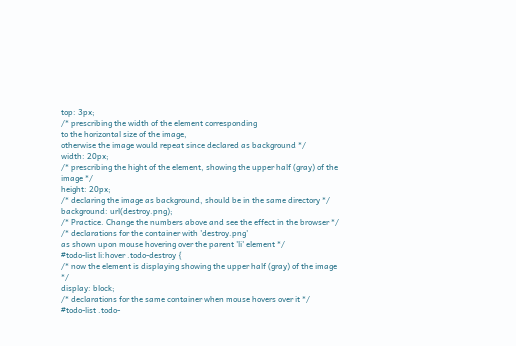top: 3px;
/* prescribing the width of the element corresponding
to the horizontal size of the image,
otherwise the image would repeat since declared as background */
width: 20px;
/* prescribing the hight of the element, showing the upper half (gray) of the image */
height: 20px;
/* declaring the image as background, should be in the same directory */
background: url(destroy.png);
/* Practice. Change the numbers above and see the effect in the browser */
/* declarations for the container with 'destroy.png'
as shown upon mouse hovering over the parent 'li' element */
#todo-list li:hover .todo-destroy {
/* now the element is displaying showing the upper half (gray) of the image */
display: block;
/* declarations for the same container when mouse hovers over it */
#todo-list .todo-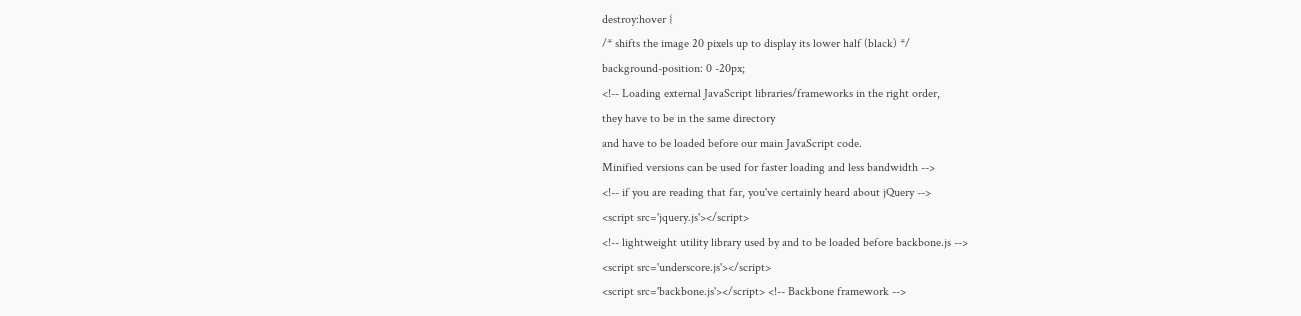destroy:hover {
/* shifts the image 20 pixels up to display its lower half (black) */
background-position: 0 -20px;
<!-- Loading external JavaScript libraries/frameworks in the right order,
they have to be in the same directory
and have to be loaded before our main JavaScript code.
Minified versions can be used for faster loading and less bandwidth -->
<!-- if you are reading that far, you've certainly heard about jQuery -->
<script src='jquery.js'></script>
<!-- lightweight utility library used by and to be loaded before backbone.js -->
<script src='underscore.js'></script>
<script src='backbone.js'></script> <!-- Backbone framework -->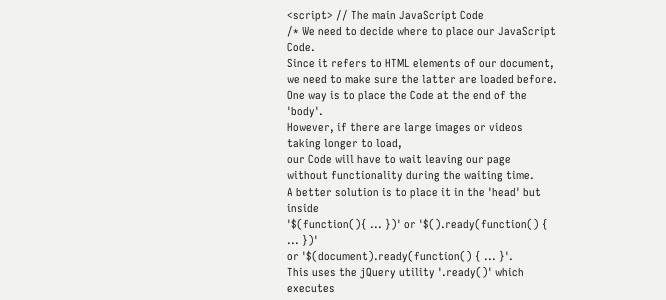<script> // The main JavaScript Code
/* We need to decide where to place our JavaScript Code.
Since it refers to HTML elements of our document,
we need to make sure the latter are loaded before.
One way is to place the Code at the end of the 'body'.
However, if there are large images or videos taking longer to load,
our Code will have to wait leaving our page
without functionality during the waiting time.
A better solution is to place it in the 'head' but inside
'$(function(){ ... })' or '$().ready(function() { ... })'
or '$(document).ready(function() { ... }'.
This uses the jQuery utility '.ready()' which executes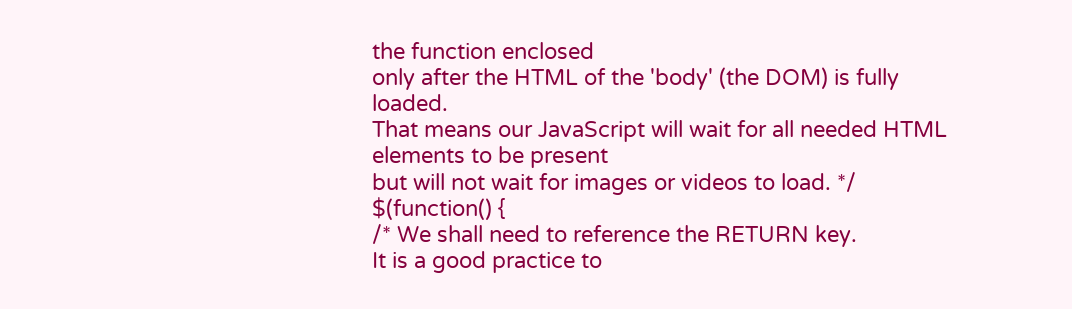the function enclosed
only after the HTML of the 'body' (the DOM) is fully loaded.
That means our JavaScript will wait for all needed HTML elements to be present
but will not wait for images or videos to load. */
$(function() {
/* We shall need to reference the RETURN key.
It is a good practice to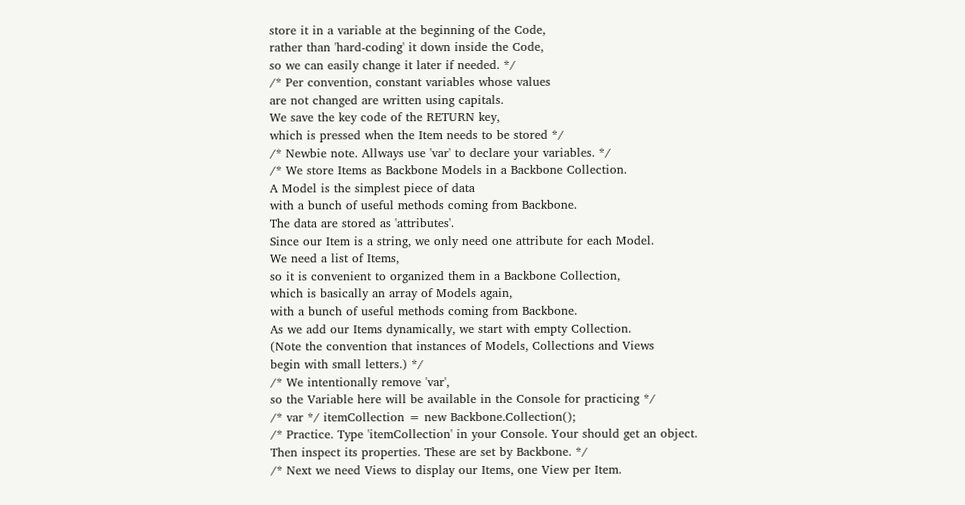store it in a variable at the beginning of the Code,
rather than 'hard-coding' it down inside the Code,
so we can easily change it later if needed. */
/* Per convention, constant variables whose values
are not changed are written using capitals.
We save the key code of the RETURN key,
which is pressed when the Item needs to be stored */
/* Newbie note. Allways use 'var' to declare your variables. */
/* We store Items as Backbone Models in a Backbone Collection.
A Model is the simplest piece of data
with a bunch of useful methods coming from Backbone.
The data are stored as 'attributes'.
Since our Item is a string, we only need one attribute for each Model.
We need a list of Items,
so it is convenient to organized them in a Backbone Collection,
which is basically an array of Models again,
with a bunch of useful methods coming from Backbone.
As we add our Items dynamically, we start with empty Collection.
(Note the convention that instances of Models, Collections and Views
begin with small letters.) */
/* We intentionally remove 'var',
so the Variable here will be available in the Console for practicing */
/* var */ itemCollection = new Backbone.Collection();
/* Practice. Type 'itemCollection' in your Console. Your should get an object.
Then inspect its properties. These are set by Backbone. */
/* Next we need Views to display our Items, one View per Item.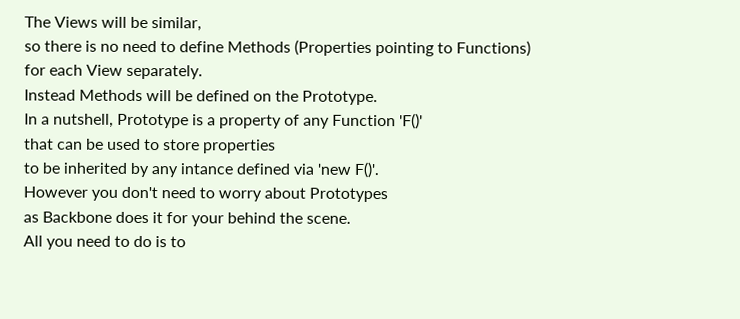The Views will be similar,
so there is no need to define Methods (Properties pointing to Functions)
for each View separately.
Instead Methods will be defined on the Prototype.
In a nutshell, Prototype is a property of any Function 'F()'
that can be used to store properties
to be inherited by any intance defined via 'new F()'.
However you don't need to worry about Prototypes
as Backbone does it for your behind the scene.
All you need to do is to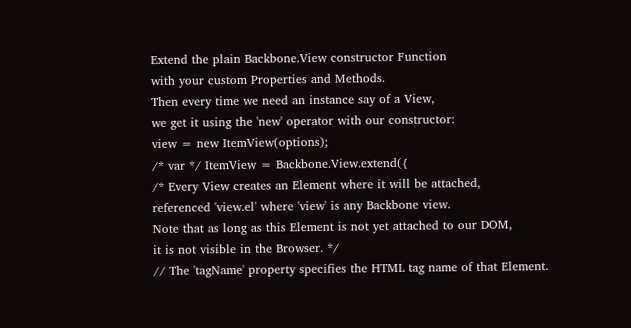Extend the plain Backbone.View constructor Function
with your custom Properties and Methods.
Then every time we need an instance say of a View,
we get it using the 'new' operator with our constructor:
view = new ItemView(options);
/* var */ ItemView = Backbone.View.extend({
/* Every View creates an Element where it will be attached,
referenced 'view.el' where 'view' is any Backbone view.
Note that as long as this Element is not yet attached to our DOM,
it is not visible in the Browser. */
// The 'tagName' property specifies the HTML tag name of that Element.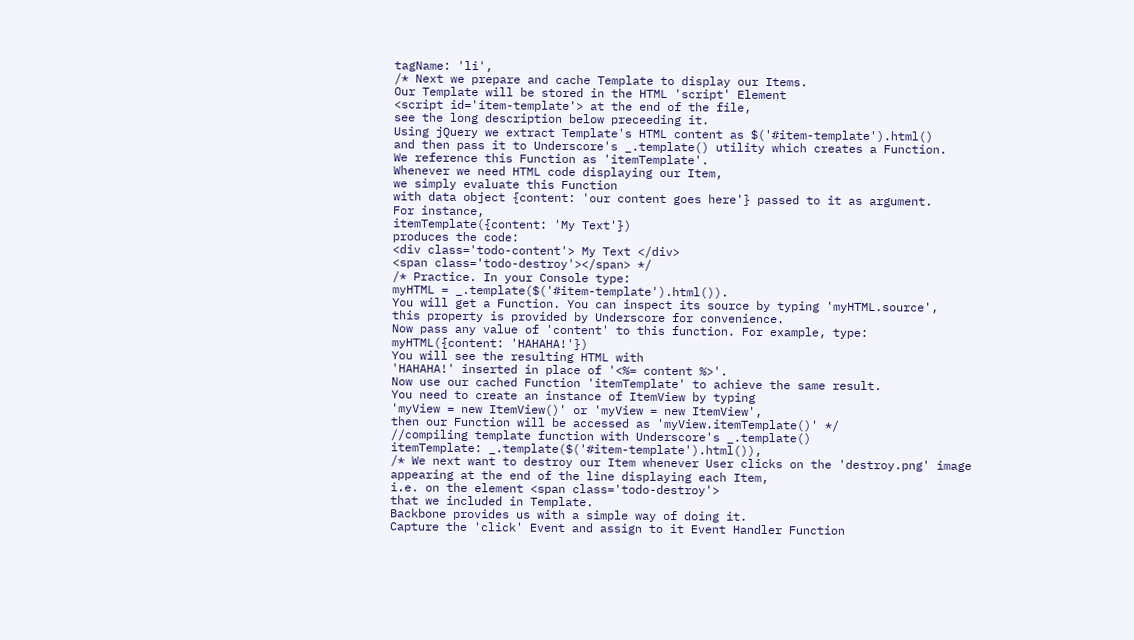tagName: 'li',
/* Next we prepare and cache Template to display our Items.
Our Template will be stored in the HTML 'script' Element
<script id='item-template'> at the end of the file,
see the long description below preceeding it.
Using jQuery we extract Template's HTML content as $('#item-template').html()
and then pass it to Underscore's _.template() utility which creates a Function.
We reference this Function as 'itemTemplate'.
Whenever we need HTML code displaying our Item,
we simply evaluate this Function
with data object {content: 'our content goes here'} passed to it as argument.
For instance,
itemTemplate({content: 'My Text'})
produces the code:
<div class='todo-content'> My Text </div>
<span class='todo-destroy'></span> */
/* Practice. In your Console type:
myHTML = _.template($('#item-template').html()).
You will get a Function. You can inspect its source by typing 'myHTML.source',
this property is provided by Underscore for convenience.
Now pass any value of 'content' to this function. For example, type:
myHTML({content: 'HAHAHA!'})
You will see the resulting HTML with
'HAHAHA!' inserted in place of '<%= content %>'.
Now use our cached Function 'itemTemplate' to achieve the same result.
You need to create an instance of ItemView by typing
'myView = new ItemView()' or 'myView = new ItemView',
then our Function will be accessed as 'myView.itemTemplate()' */
//compiling template function with Underscore's _.template()
itemTemplate: _.template($('#item-template').html()),
/* We next want to destroy our Item whenever User clicks on the 'destroy.png' image
appearing at the end of the line displaying each Item,
i.e. on the element <span class='todo-destroy'>
that we included in Template.
Backbone provides us with a simple way of doing it.
Capture the 'click' Event and assign to it Event Handler Function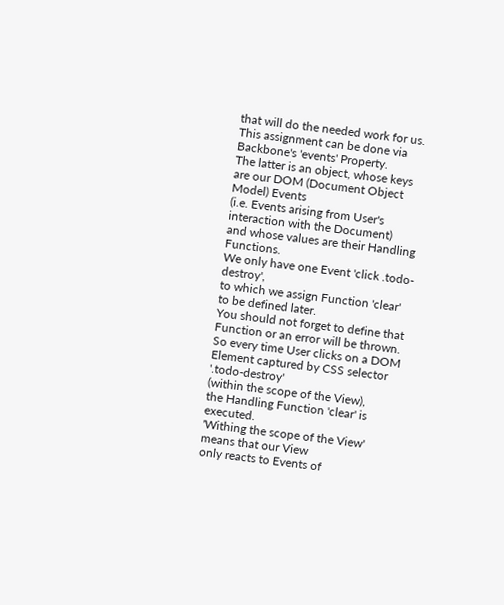that will do the needed work for us.
This assignment can be done via Backbone's 'events' Property.
The latter is an object, whose keys are our DOM (Document Object Model) Events
(i.e. Events arising from User's interaction with the Document)
and whose values are their Handling Functions.
We only have one Event 'click .todo-destroy',
to which we assign Function 'clear' to be defined later.
You should not forget to define that Function or an error will be thrown.
So every time User clicks on a DOM Element captured by CSS selector '.todo-destroy'
(within the scope of the View),
the Handling Function 'clear' is executed.
'Withing the scope of the View' means that our View
only reacts to Events of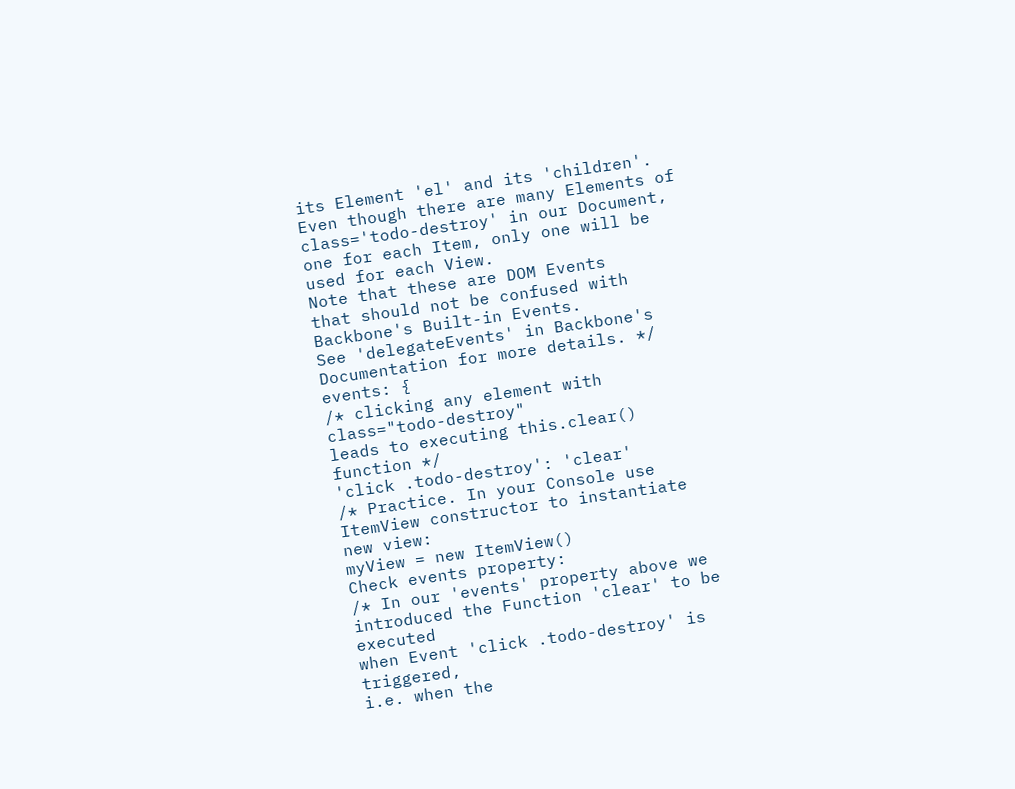its Element 'el' and its 'children'.
Even though there are many Elements of class='todo-destroy' in our Document,
one for each Item, only one will be used for each View.
Note that these are DOM Events
that should not be confused with Backbone's Built-in Events.
See 'delegateEvents' in Backbone's Documentation for more details. */
events: {
/* clicking any element with class="todo-destroy"
leads to executing this.clear() function */
'click .todo-destroy': 'clear'
/* Practice. In your Console use ItemView constructor to instantiate new view:
myView = new ItemView()
Check events property:
/* In our 'events' property above we introduced the Function 'clear' to be executed
when Event 'click .todo-destroy' is triggered,
i.e. when the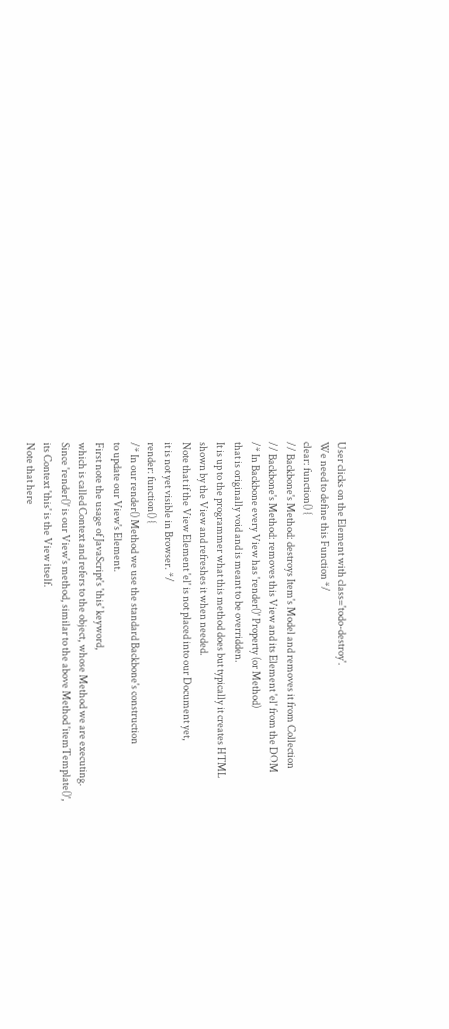User clicks on the Element with class='todo-destroy'.
We need to define this Function */
clear: function() {
// Backbone's Method: destroys Item's Model and removes it from Collection
// Backbone's Method: removes this View and its Element 'el' from the DOM
/* In Backbone every View has 'render()' Property (or Method)
that is originally void and is meant to be overridden.
It is up to the programmer what this method does but typically it creates HTML
shown by the View and refreshes it when needed.
Note that if the View Element 'el' is not placed into our Document yet,
it is not yet visible in Browser. */
render: function() {
/* In our render() Method we use the standard Backbone's construction
to update our View's Element.
First note the usage of JavaScript's 'this' keyword,
which is called Context and refers to the object, whose Method we are executing.
Since 'render()' is our View's method, similar to the above Method 'itemTemplate()',
its Context 'this' is the View itself.
Note that here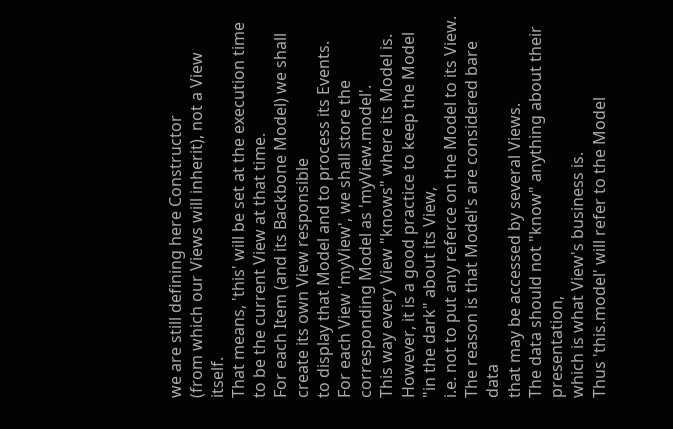we are still defining here Constructor
(from which our Views will inherit), not a View itself.
That means, 'this' will be set at the execution time
to be the current View at that time.
For each Item (and its Backbone Model) we shall create its own View responsible
to display that Model and to process its Events.
For each View 'myView', we shall store the corresponding Model as 'myView.model'.
This way every View "knows" where its Model is.
However, it is a good practice to keep the Model "in the dark" about its View,
i.e. not to put any referce on the Model to its View.
The reason is that Model's are considered bare data
that may be accessed by several Views.
The data should not "know" anything about their presentation,
which is what View's business is.
Thus 'this.model' will refer to the Model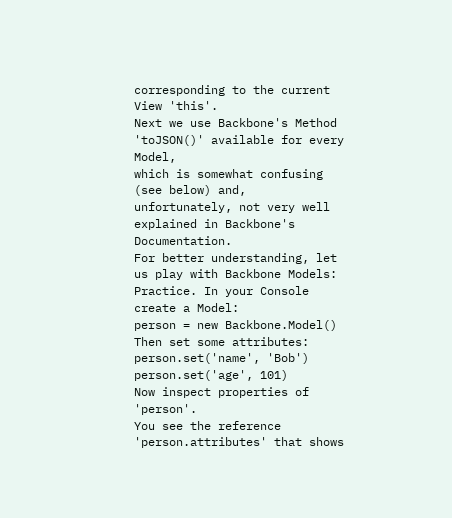corresponding to the current View 'this'.
Next we use Backbone's Method 'toJSON()' available for every Model,
which is somewhat confusing (see below) and,
unfortunately, not very well explained in Backbone's Documentation.
For better understanding, let us play with Backbone Models:
Practice. In your Console create a Model:
person = new Backbone.Model()
Then set some attributes:
person.set('name', 'Bob')
person.set('age', 101)
Now inspect properties of 'person'.
You see the reference 'person.attributes' that shows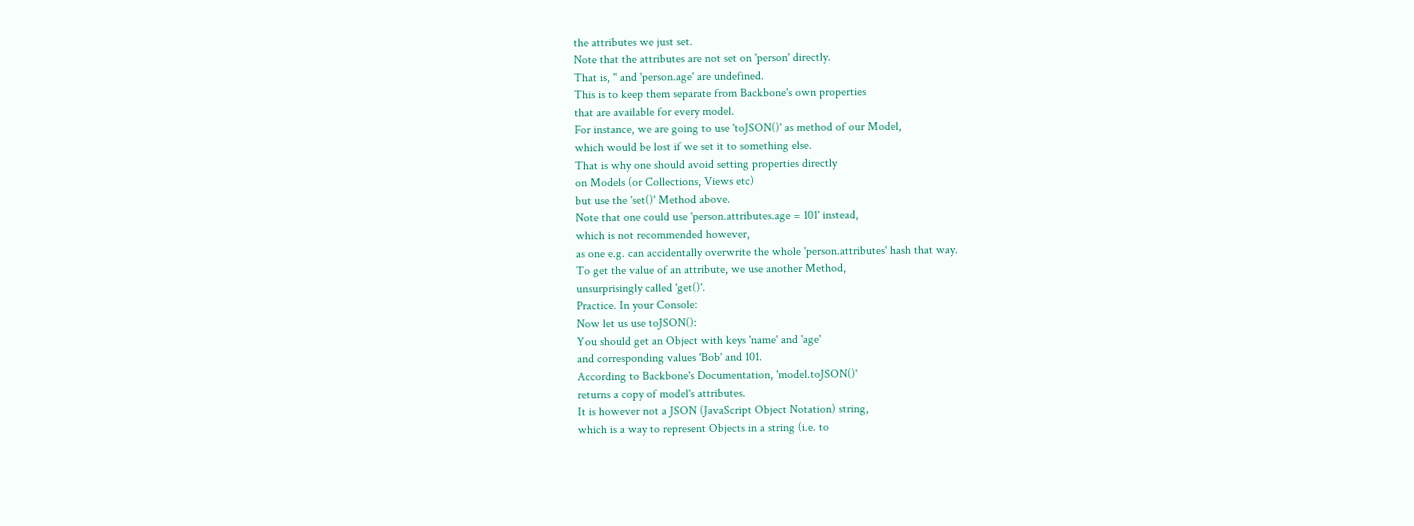the attributes we just set.
Note that the attributes are not set on 'person' directly.
That is, '' and 'person.age' are undefined.
This is to keep them separate from Backbone's own properties
that are available for every model.
For instance, we are going to use 'toJSON()' as method of our Model,
which would be lost if we set it to something else.
That is why one should avoid setting properties directly
on Models (or Collections, Views etc)
but use the 'set()' Method above.
Note that one could use 'person.attributes.age = 101' instead,
which is not recommended however,
as one e.g. can accidentally overwrite the whole 'person.attributes' hash that way.
To get the value of an attribute, we use another Method,
unsurprisingly called 'get()'.
Practice. In your Console:
Now let us use toJSON():
You should get an Object with keys 'name' and 'age'
and corresponding values 'Bob' and 101.
According to Backbone's Documentation, 'model.toJSON()'
returns a copy of model's attributes.
It is however not a JSON (JavaScript Object Notation) string,
which is a way to represent Objects in a string (i.e. to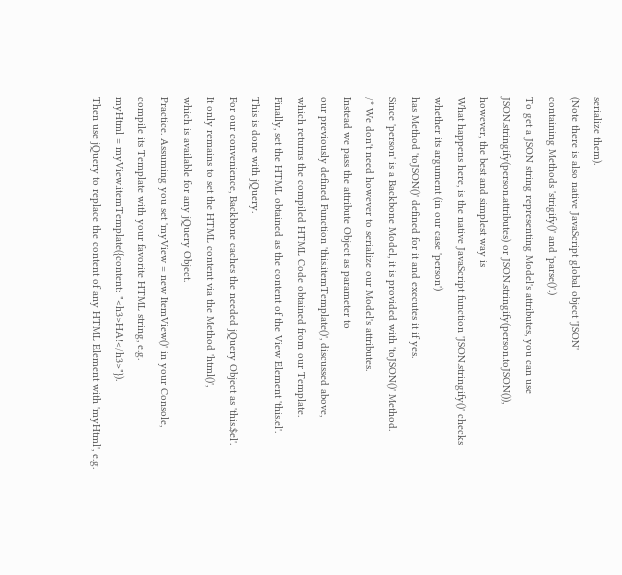serialize them).
(Note there is also native JavaScript global object 'JSON'
containing Methods 'strigify()' and 'parse()'.)
To get a JSON string representing Model's attributes, you can use
JSON.stringify(person.attributes) or JSON.stringify(person.toJSON()),
however, the best and simplest way is
What happens here, is the native JavaScript function 'JSON.stringify()' checks
whether its argument (in our case 'person')
has Method 'toJSON()' defined for it and executes it if yes.
Since 'person' is a Backbone Model, it is provided with 'toJSON()' Method.
/* We don't need however to serialize our Model's attributes.
Instead we pass the attribute Object as parameter to
our previously defined Function 'this.itemTemplate()', discussed above,
which returns the compiled HTML Code obtained from our Template.
Finally, set the HTML obtained as the content of the View Element 'this.el'.
This is done with jQuery.
For our convenience, Backbone caches the needed jQuery Object as 'this.$el'.
It only remains to set the HTML content via the Method 'html()',
which is available for any jQuery Object.
Practice. Assuming you set 'myView = new ItemView()' in your Console,
compile its Template with your favorite HTML string, e.g.
myHtml = myView.itemTemplate({content: "<h3>HA!</h3>"}).
Then use jQuery to replace the content of any HTML Element with 'myHtml', e.g.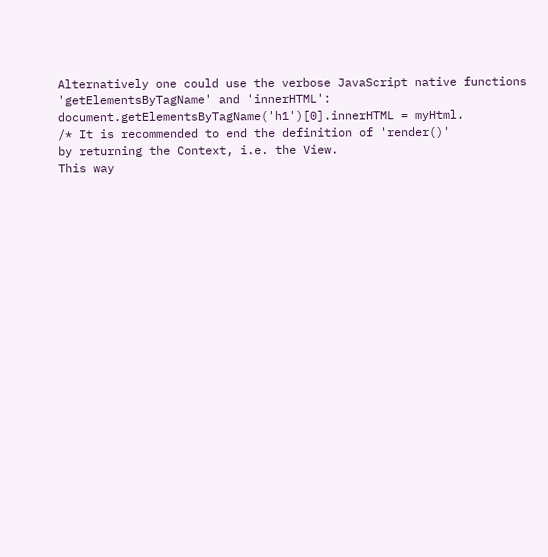Alternatively one could use the verbose JavaScript native functions
'getElementsByTagName' and 'innerHTML':
document.getElementsByTagName('h1')[0].innerHTML = myHtml.
/* It is recommended to end the definition of 'render()'
by returning the Context, i.e. the View.
This way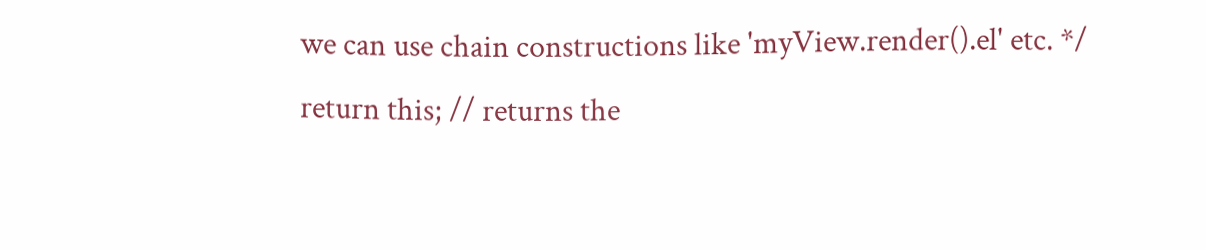we can use chain constructions like 'myView.render().el' etc. */
return this; // returns the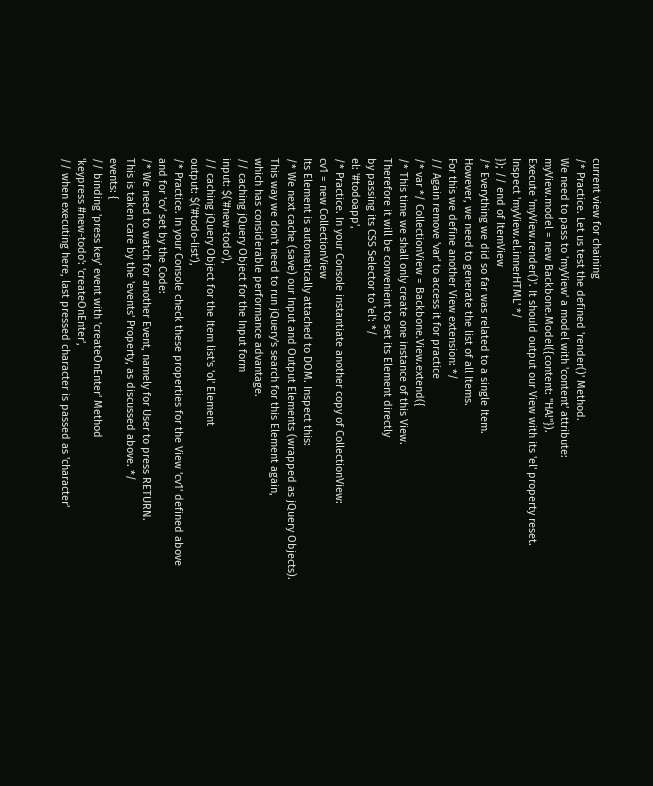current view for chaining
/* Practice. Let us test the defined 'render()' Method.
We need to pass to 'myView' a model with 'content' attribute:
myView.model = new Backbone.Model({content: "HA!"}).
Execute 'myView.render()'. It should output our View with its 'el' property reset.
Inspect 'myView.el.innerHTML' */
}); // end of ItemView
/* Everything we did so far was related to a single Item.
However, we need to generate the list of all Items.
For this we define another View extension: */
// Again remove 'var' to access it for practice
/* var */ CollectionView = Backbone.View.extend({
/* This time we shall only create one instance of this View.
Therefore it will be convenient to set its Element directly
by passing its CSS Selector to 'el': */
el: '#todoapp',
/* Practice. In your Console instantiate another copy of CollectionView:
cv1 = new CollectionView
Its Element is automatically attached to DOM. Inspect this:
/* We next cache (save) our Input and Output Elements (wrapped as jQuery Objects).
This way we don't need to run jQuery's search for this Element again,
which has considerable performance advantage.
// caching jQuery Object for the Input form
input: $('#new-todo'),
// caching jQuery Object for the Item list's 'ol' Element
output: $('#todo-list'),
/* Practice. In your Console check these properties for the View 'cv1' defined above
and for 'cv' set by the Code:
/* We need to watch for another Event, namely for User to press RETURN.
This is taken care by the 'events' Property, as discussed above. */
events: {
// binding 'press key' event with 'createOnEnter' Method
'keypress #new-todo': 'createOnEnter',
// when executing here, last pressed character is passed as 'character'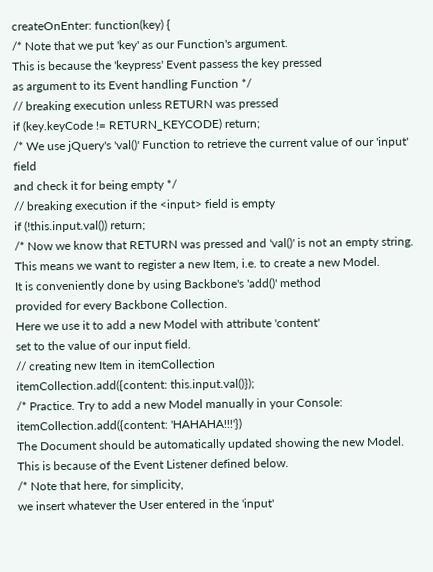createOnEnter: function(key) {
/* Note that we put 'key' as our Function's argument.
This is because the 'keypress' Event passess the key pressed
as argument to its Event handling Function */
// breaking execution unless RETURN was pressed
if (key.keyCode != RETURN_KEYCODE) return;
/* We use jQuery's 'val()' Function to retrieve the current value of our 'input' field
and check it for being empty */
// breaking execution if the <input> field is empty
if (!this.input.val()) return;
/* Now we know that RETURN was pressed and 'val()' is not an empty string.
This means we want to register a new Item, i.e. to create a new Model.
It is conveniently done by using Backbone's 'add()' method
provided for every Backbone Collection.
Here we use it to add a new Model with attribute 'content'
set to the value of our input field.
// creating new Item in itemCollection
itemCollection.add({content: this.input.val()});
/* Practice. Try to add a new Model manually in your Console:
itemCollection.add({content: 'HAHAHA!!!'})
The Document should be automatically updated showing the new Model.
This is because of the Event Listener defined below.
/* Note that here, for simplicity,
we insert whatever the User entered in the 'input'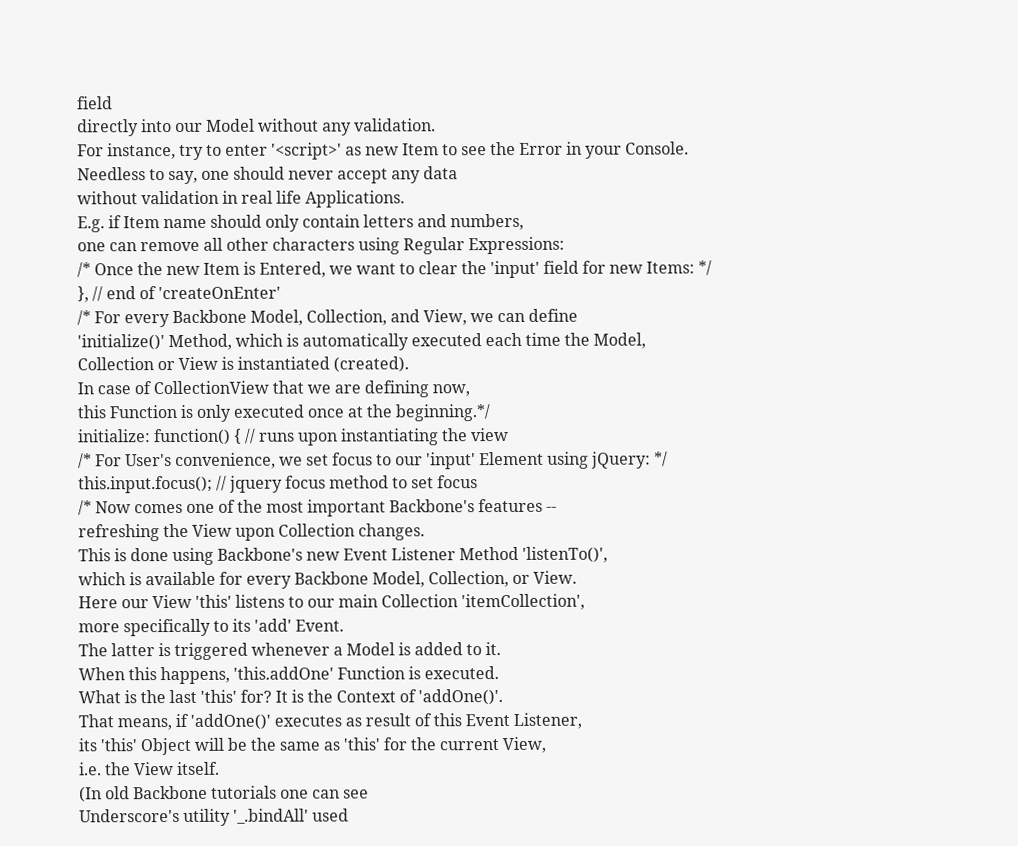field
directly into our Model without any validation.
For instance, try to enter '<script>' as new Item to see the Error in your Console.
Needless to say, one should never accept any data
without validation in real life Applications.
E.g. if Item name should only contain letters and numbers,
one can remove all other characters using Regular Expressions:
/* Once the new Item is Entered, we want to clear the 'input' field for new Items: */
}, // end of 'createOnEnter'
/* For every Backbone Model, Collection, and View, we can define
'initialize()' Method, which is automatically executed each time the Model,
Collection or View is instantiated (created).
In case of CollectionView that we are defining now,
this Function is only executed once at the beginning.*/
initialize: function() { // runs upon instantiating the view
/* For User's convenience, we set focus to our 'input' Element using jQuery: */
this.input.focus(); // jquery focus method to set focus
/* Now comes one of the most important Backbone's features --
refreshing the View upon Collection changes.
This is done using Backbone's new Event Listener Method 'listenTo()',
which is available for every Backbone Model, Collection, or View.
Here our View 'this' listens to our main Collection 'itemCollection',
more specifically to its 'add' Event.
The latter is triggered whenever a Model is added to it.
When this happens, 'this.addOne' Function is executed.
What is the last 'this' for? It is the Context of 'addOne()'.
That means, if 'addOne()' executes as result of this Event Listener,
its 'this' Object will be the same as 'this' for the current View,
i.e. the View itself.
(In old Backbone tutorials one can see
Underscore's utility '_.bindAll' used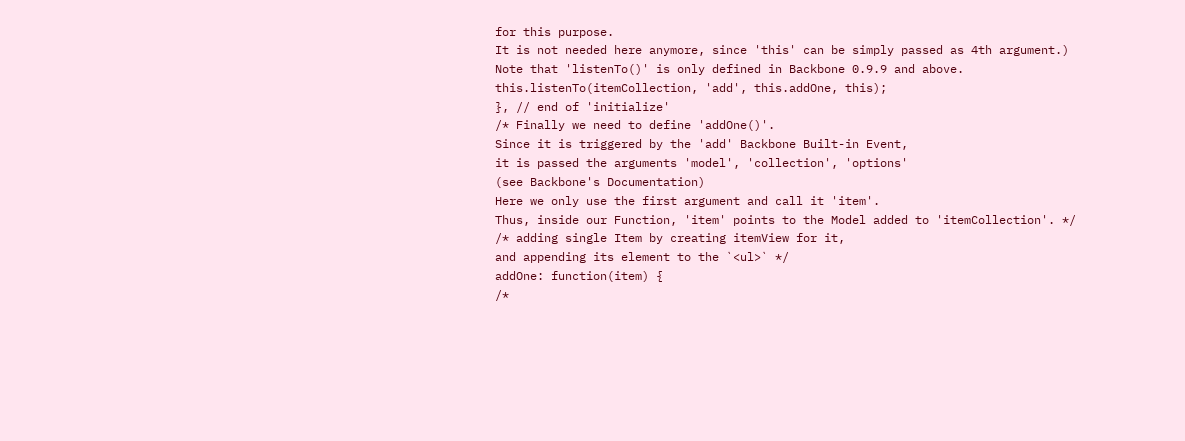for this purpose.
It is not needed here anymore, since 'this' can be simply passed as 4th argument.)
Note that 'listenTo()' is only defined in Backbone 0.9.9 and above.
this.listenTo(itemCollection, 'add', this.addOne, this);
}, // end of 'initialize'
/* Finally we need to define 'addOne()'.
Since it is triggered by the 'add' Backbone Built-in Event,
it is passed the arguments 'model', 'collection', 'options'
(see Backbone's Documentation)
Here we only use the first argument and call it 'item'.
Thus, inside our Function, 'item' points to the Model added to 'itemCollection'. */
/* adding single Item by creating itemView for it,
and appending its element to the `<ul>` */
addOne: function(item) {
/*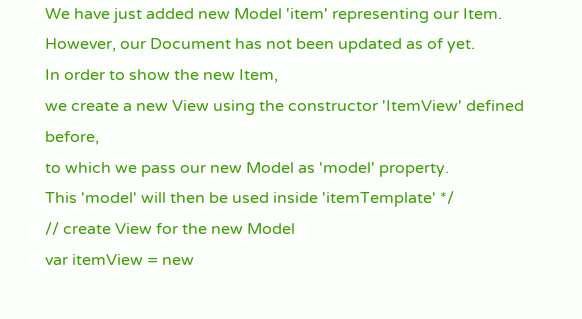We have just added new Model 'item' representing our Item.
However, our Document has not been updated as of yet.
In order to show the new Item,
we create a new View using the constructor 'ItemView' defined before,
to which we pass our new Model as 'model' property.
This 'model' will then be used inside 'itemTemplate' */
// create View for the new Model
var itemView = new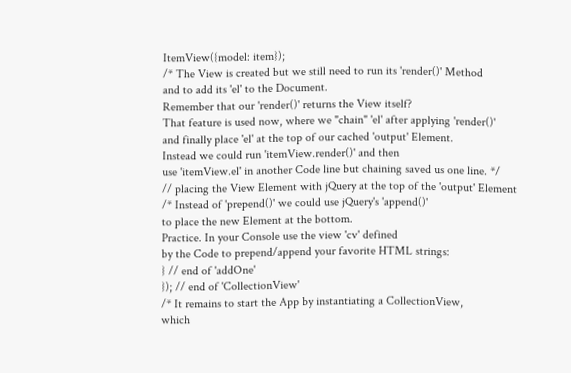ItemView({model: item});
/* The View is created but we still need to run its 'render()' Method
and to add its 'el' to the Document.
Remember that our 'render()' returns the View itself?
That feature is used now, where we "chain" 'el' after applying 'render()'
and finally place 'el' at the top of our cached 'output' Element.
Instead we could run 'itemView.render()' and then
use 'itemView.el' in another Code line but chaining saved us one line. */
// placing the View Element with jQuery at the top of the 'output' Element
/* Instead of 'prepend()' we could use jQuery's 'append()'
to place the new Element at the bottom.
Practice. In your Console use the view 'cv' defined
by the Code to prepend/append your favorite HTML strings:
} // end of 'addOne'
}); // end of 'CollectionView'
/* It remains to start the App by instantiating a CollectionView,
which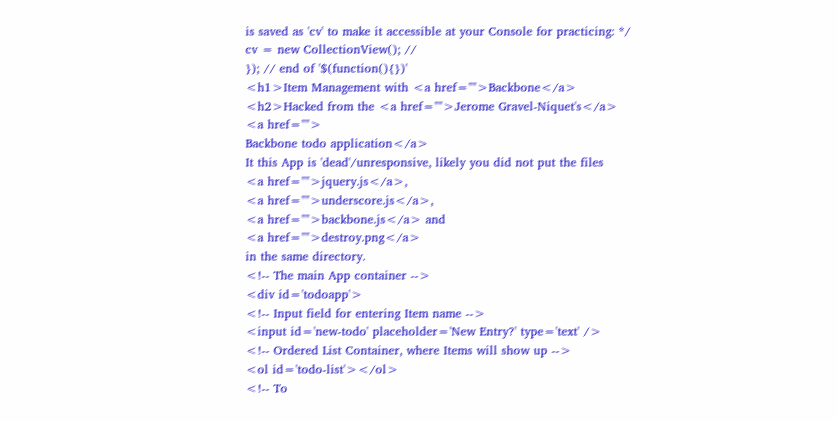is saved as 'cv' to make it accessible at your Console for practicing: */
cv = new CollectionView(); //
}); // end of '$(function(){})'
<h1>Item Management with <a href="">Backbone</a>
<h2>Hacked from the <a href="">Jerome Gravel-Niquet's</a>
<a href="">
Backbone todo application</a>
It this App is 'dead'/unresponsive, likely you did not put the files
<a href="">jquery.js</a>,
<a href="">underscore.js</a>,
<a href="">backbone.js</a> and
<a href="">destroy.png</a>
in the same directory.
<!-- The main App container -->
<div id='todoapp'>
<!-- Input field for entering Item name -->
<input id='new-todo' placeholder='New Entry?' type='text' />
<!-- Ordered List Container, where Items will show up -->
<ol id='todo-list'></ol>
<!-- To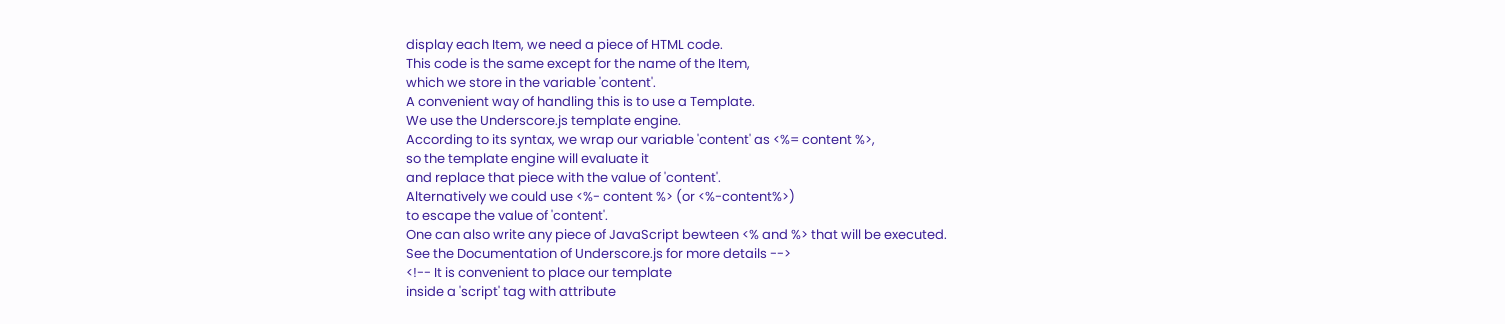display each Item, we need a piece of HTML code.
This code is the same except for the name of the Item,
which we store in the variable 'content'.
A convenient way of handling this is to use a Template.
We use the Underscore.js template engine.
According to its syntax, we wrap our variable 'content' as <%= content %>,
so the template engine will evaluate it
and replace that piece with the value of 'content'.
Alternatively we could use <%- content %> (or <%-content%>)
to escape the value of 'content'.
One can also write any piece of JavaScript bewteen <% and %> that will be executed.
See the Documentation of Underscore.js for more details -->
<!-- It is convenient to place our template
inside a 'script' tag with attribute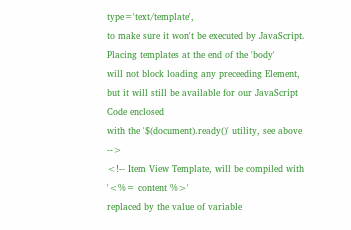type='text/template',
to make sure it won't be executed by JavaScript.
Placing templates at the end of the 'body'
will not block loading any preceeding Element,
but it will still be available for our JavaScript Code enclosed
with the '$(document).ready()' utility, see above -->
<!-- Item View Template, will be compiled with '<%= content %>'
replaced by the value of variable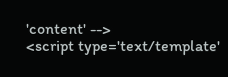'content' -->
<script type='text/template'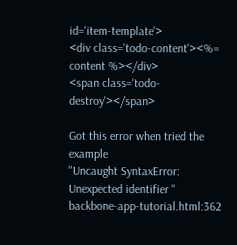id='item-template'>
<div class='todo-content'><%= content %></div>
<span class='todo-destroy'></span>

Got this error when tried the example
"Uncaught SyntaxError: Unexpected identifier " backbone-app-tutorial.html:362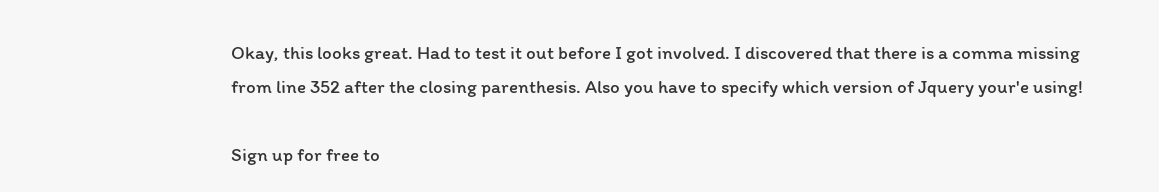Okay, this looks great. Had to test it out before I got involved. I discovered that there is a comma missing from line 352 after the closing parenthesis. Also you have to specify which version of Jquery your'e using!

Sign up for free to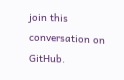join this conversation on GitHub.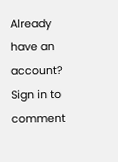Already have an account? Sign in to comment